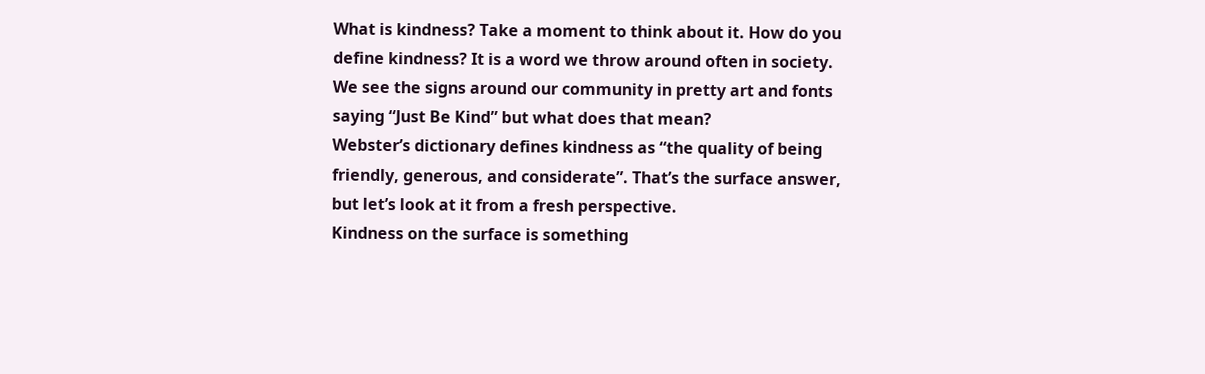What is kindness? Take a moment to think about it. How do you define kindness? It is a word we throw around often in society. We see the signs around our community in pretty art and fonts saying “Just Be Kind” but what does that mean?
Webster’s dictionary defines kindness as “the quality of being friendly, generous, and considerate”. That’s the surface answer, but let’s look at it from a fresh perspective.
Kindness on the surface is something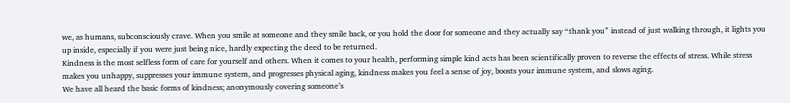we, as humans, subconsciously crave. When you smile at someone and they smile back, or you hold the door for someone and they actually say “thank you” instead of just walking through, it lights you up inside, especially if you were just being nice, hardly expecting the deed to be returned.
Kindness is the most selfless form of care for yourself and others. When it comes to your health, performing simple kind acts has been scientifically proven to reverse the effects of stress. While stress makes you unhappy, suppresses your immune system, and progresses physical aging, kindness makes you feel a sense of joy, boosts your immune system, and slows aging.
We have all heard the basic forms of kindness; anonymously covering someone’s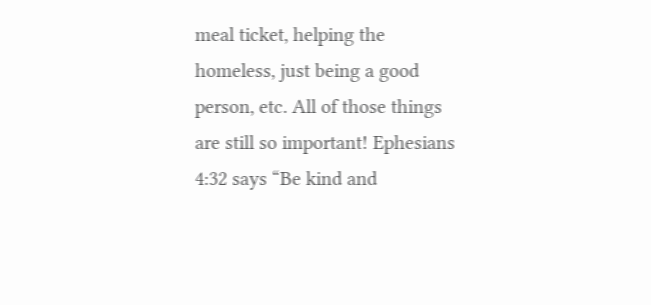meal ticket, helping the homeless, just being a good person, etc. All of those things are still so important! Ephesians 4:32 says “Be kind and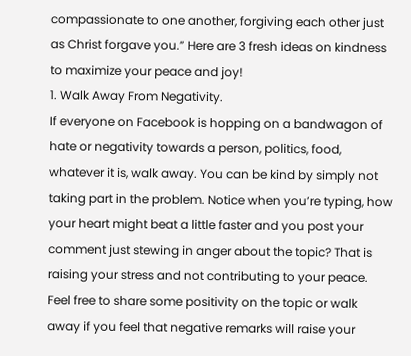compassionate to one another, forgiving each other just as Christ forgave you.” Here are 3 fresh ideas on kindness to maximize your peace and joy!
1. Walk Away From Negativity.
If everyone on Facebook is hopping on a bandwagon of hate or negativity towards a person, politics, food, whatever it is, walk away. You can be kind by simply not taking part in the problem. Notice when you’re typing, how your heart might beat a little faster and you post your comment just stewing in anger about the topic? That is raising your stress and not contributing to your peace. Feel free to share some positivity on the topic or walk away if you feel that negative remarks will raise your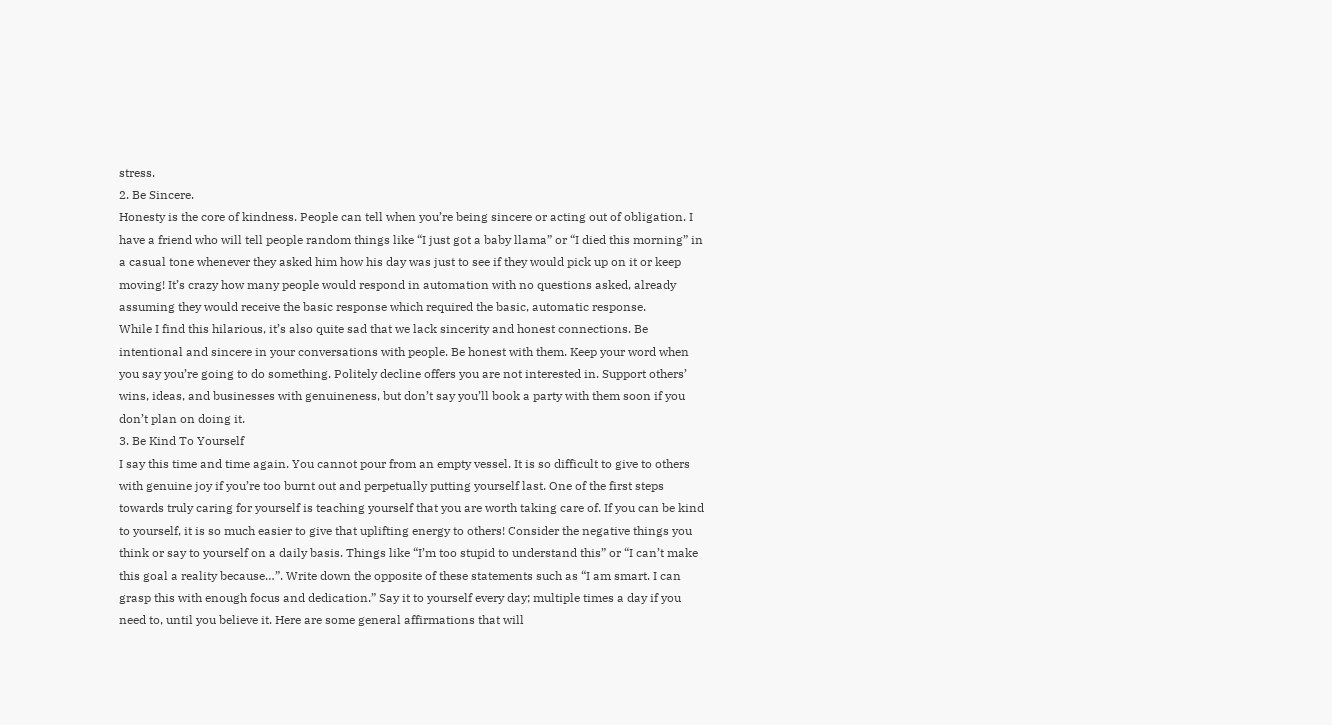stress.
2. Be Sincere.
Honesty is the core of kindness. People can tell when you’re being sincere or acting out of obligation. I have a friend who will tell people random things like “I just got a baby llama” or “I died this morning” in a casual tone whenever they asked him how his day was just to see if they would pick up on it or keep moving! It’s crazy how many people would respond in automation with no questions asked, already assuming they would receive the basic response which required the basic, automatic response.
While I find this hilarious, it’s also quite sad that we lack sincerity and honest connections. Be intentional and sincere in your conversations with people. Be honest with them. Keep your word when you say you’re going to do something. Politely decline offers you are not interested in. Support others’ wins, ideas, and businesses with genuineness, but don’t say you’ll book a party with them soon if you don’t plan on doing it.
3. Be Kind To Yourself
I say this time and time again. You cannot pour from an empty vessel. It is so difficult to give to others with genuine joy if you’re too burnt out and perpetually putting yourself last. One of the first steps towards truly caring for yourself is teaching yourself that you are worth taking care of. If you can be kind to yourself, it is so much easier to give that uplifting energy to others! Consider the negative things you think or say to yourself on a daily basis. Things like “I’m too stupid to understand this” or “I can’t make this goal a reality because…”. Write down the opposite of these statements such as “I am smart. I can grasp this with enough focus and dedication.” Say it to yourself every day; multiple times a day if you need to, until you believe it. Here are some general affirmations that will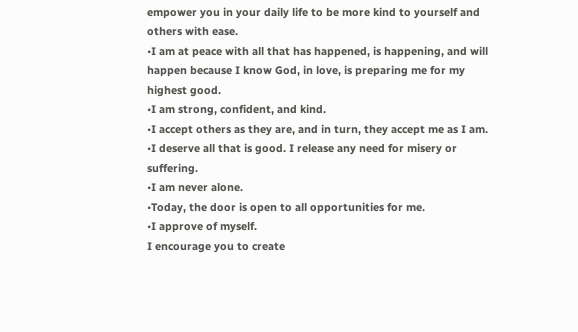empower you in your daily life to be more kind to yourself and others with ease.
•I am at peace with all that has happened, is happening, and will happen because I know God, in love, is preparing me for my highest good.
•I am strong, confident, and kind.
•I accept others as they are, and in turn, they accept me as I am.
•I deserve all that is good. I release any need for misery or suffering.
•I am never alone.
•Today, the door is open to all opportunities for me.
•I approve of myself.
I encourage you to create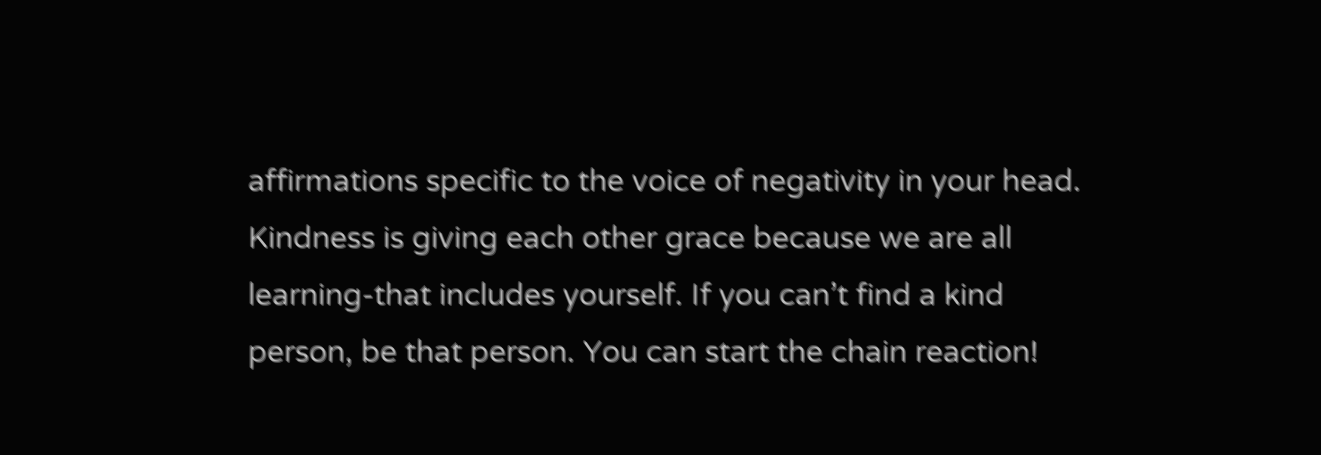affirmations specific to the voice of negativity in your head. Kindness is giving each other grace because we are all learning-that includes yourself. If you can’t find a kind person, be that person. You can start the chain reaction!